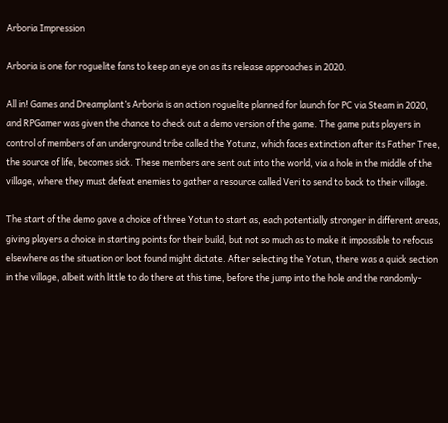Arboria Impression

Arboria is one for roguelite fans to keep an eye on as its release approaches in 2020.

All in! Games and Dreamplant’s Arboria is an action roguelite planned for launch for PC via Steam in 2020, and RPGamer was given the chance to check out a demo version of the game. The game puts players in control of members of an underground tribe called the Yotunz, which faces extinction after its Father Tree, the source of life, becomes sick. These members are sent out into the world, via a hole in the middle of the village, where they must defeat enemies to gather a resource called Veri to send to back to their village.

The start of the demo gave a choice of three Yotun to start as, each potentially stronger in different areas, giving players a choice in starting points for their build, but not so much as to make it impossible to refocus elsewhere as the situation or loot found might dictate. After selecting the Yotun, there was a quick section in the village, albeit with little to do there at this time, before the jump into the hole and the randomly-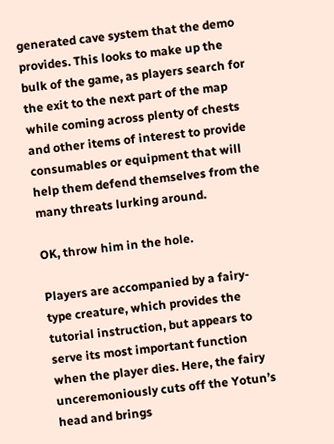generated cave system that the demo provides. This looks to make up the bulk of the game, as players search for the exit to the next part of the map while coming across plenty of chests and other items of interest to provide consumables or equipment that will help them defend themselves from the many threats lurking around.

OK, throw him in the hole.

Players are accompanied by a fairy-type creature, which provides the tutorial instruction, but appears to serve its most important function when the player dies. Here, the fairy unceremoniously cuts off the Yotun’s head and brings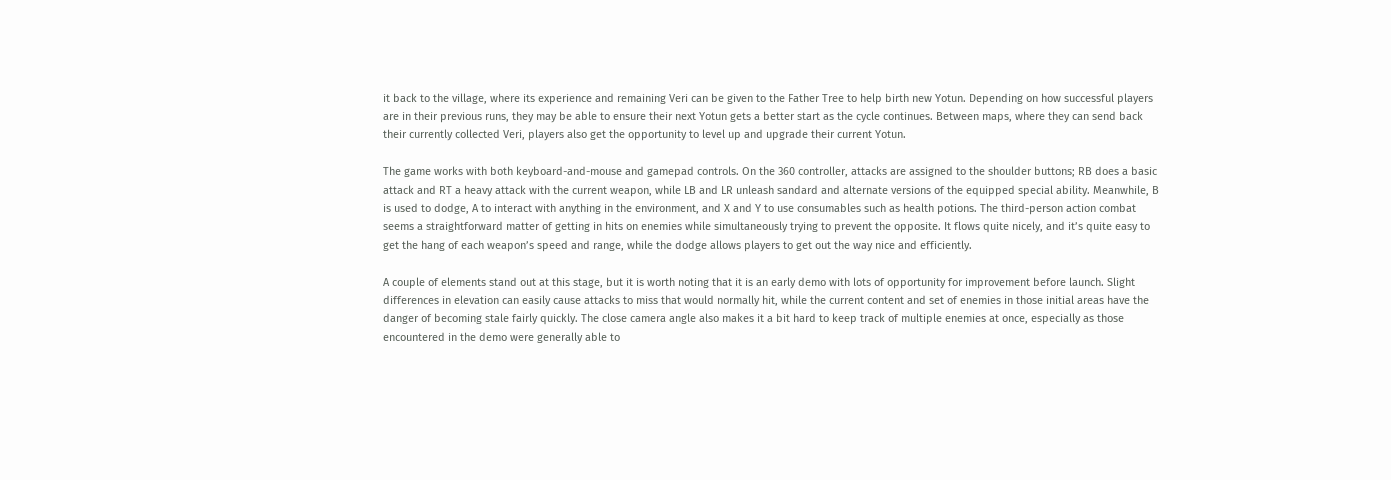it back to the village, where its experience and remaining Veri can be given to the Father Tree to help birth new Yotun. Depending on how successful players are in their previous runs, they may be able to ensure their next Yotun gets a better start as the cycle continues. Between maps, where they can send back their currently collected Veri, players also get the opportunity to level up and upgrade their current Yotun.

The game works with both keyboard-and-mouse and gamepad controls. On the 360 controller, attacks are assigned to the shoulder buttons; RB does a basic attack and RT a heavy attack with the current weapon, while LB and LR unleash sandard and alternate versions of the equipped special ability. Meanwhile, B is used to dodge, A to interact with anything in the environment, and X and Y to use consumables such as health potions. The third-person action combat seems a straightforward matter of getting in hits on enemies while simultaneously trying to prevent the opposite. It flows quite nicely, and it’s quite easy to get the hang of each weapon’s speed and range, while the dodge allows players to get out the way nice and efficiently.

A couple of elements stand out at this stage, but it is worth noting that it is an early demo with lots of opportunity for improvement before launch. Slight differences in elevation can easily cause attacks to miss that would normally hit, while the current content and set of enemies in those initial areas have the danger of becoming stale fairly quickly. The close camera angle also makes it a bit hard to keep track of multiple enemies at once, especially as those encountered in the demo were generally able to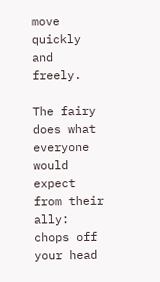move quickly and freely.

The fairy does what everyone would expect from their ally: chops off your head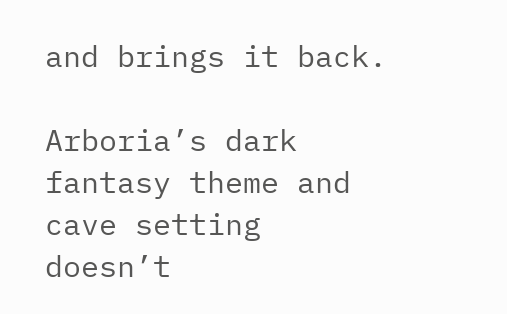and brings it back.

Arboria’s dark fantasy theme and cave setting doesn’t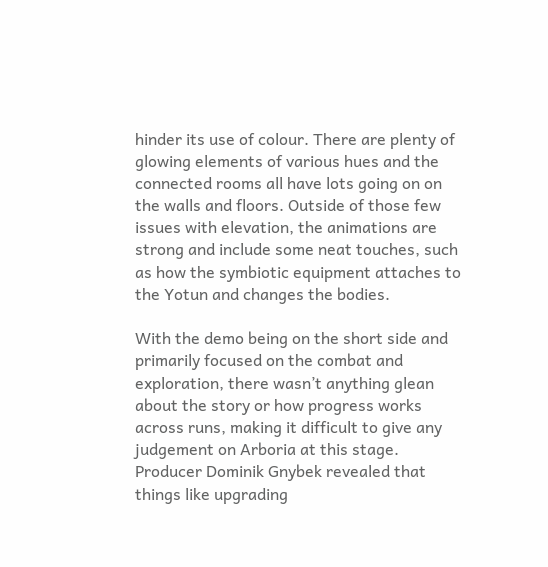hinder its use of colour. There are plenty of glowing elements of various hues and the connected rooms all have lots going on on the walls and floors. Outside of those few issues with elevation, the animations are strong and include some neat touches, such as how the symbiotic equipment attaches to the Yotun and changes the bodies.

With the demo being on the short side and primarily focused on the combat and exploration, there wasn’t anything glean about the story or how progress works across runs, making it difficult to give any judgement on Arboria at this stage. Producer Dominik Gnybek revealed that things like upgrading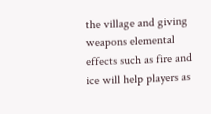the village and giving weapons elemental effects such as fire and ice will help players as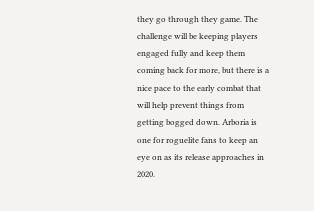they go through they game. The challenge will be keeping players engaged fully and keep them coming back for more, but there is a nice pace to the early combat that will help prevent things from getting bogged down. Arboria is one for roguelite fans to keep an eye on as its release approaches in 2020.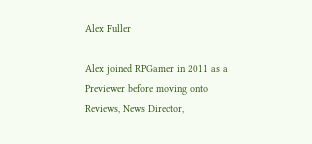Alex Fuller

Alex joined RPGamer in 2011 as a Previewer before moving onto Reviews, News Director,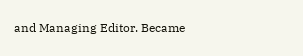and Managing Editor. Became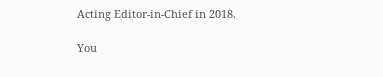Acting Editor-in-Chief in 2018.

You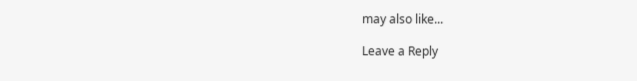may also like...

Leave a Reply